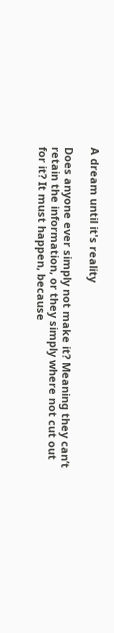A dream until it's reality

Does anyone ever simply not make it? Meaning they can’t retain the information, or they simply where not cut out for it? It must happen, because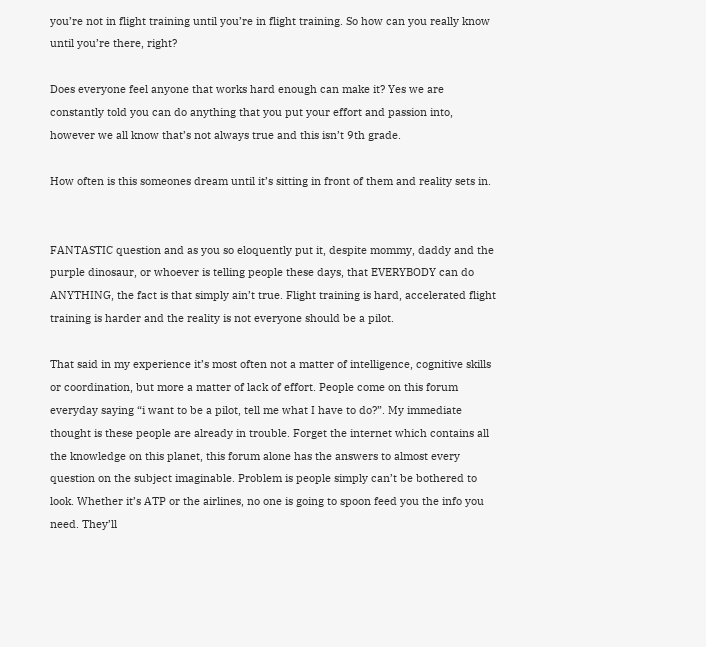you’re not in flight training until you’re in flight training. So how can you really know until you’re there, right?

Does everyone feel anyone that works hard enough can make it? Yes we are constantly told you can do anything that you put your effort and passion into, however we all know that’s not always true and this isn’t 9th grade.

How often is this someones dream until it’s sitting in front of them and reality sets in.


FANTASTIC question and as you so eloquently put it, despite mommy, daddy and the purple dinosaur, or whoever is telling people these days, that EVERYBODY can do ANYTHING, the fact is that simply ain’t true. Flight training is hard, accelerated flight training is harder and the reality is not everyone should be a pilot.

That said in my experience it’s most often not a matter of intelligence, cognitive skills or coordination, but more a matter of lack of effort. People come on this forum everyday saying “i want to be a pilot, tell me what I have to do?”. My immediate thought is these people are already in trouble. Forget the internet which contains all the knowledge on this planet, this forum alone has the answers to almost every question on the subject imaginable. Problem is people simply can’t be bothered to look. Whether it’s ATP or the airlines, no one is going to spoon feed you the info you need. They’ll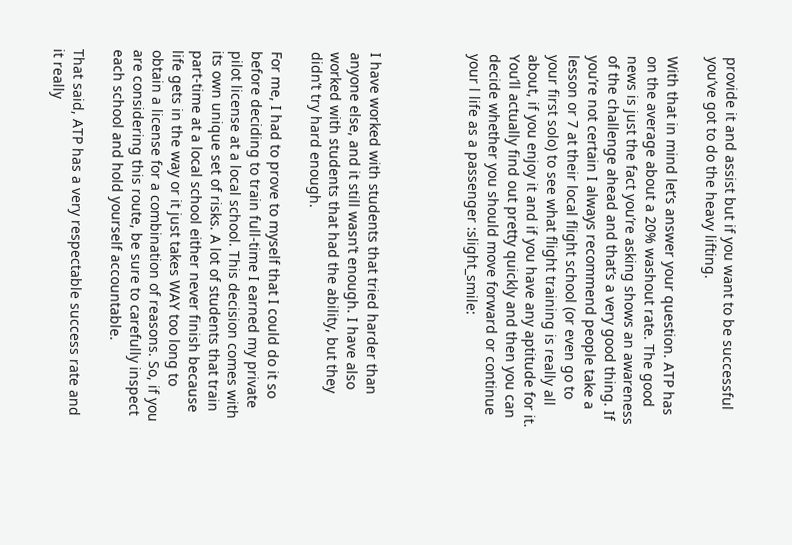provide it and assist but if you want to be successful you’ve got to do the heavy lifting.

With that in mind let’s answer your question. ATP has on the average about a 20% washout rate. The good news is just the fact you’re asking shows an awareness of the challenge ahead and that’s a very good thing. If you’re not certain I always recommend people take a lesson or 7 at their local flight school (or even go to your first solo) to see what flight training is really all about, if you enjoy it and if you have any aptitude for it. You’ll actually find out pretty quickly and then you can decide whether you should move forward or continue your l life as a passenger :slight_smile:




I have worked with students that tried harder than anyone else, and it still wasn’t enough. I have also worked with students that had the ability, but they didn’t try hard enough.

For me, I had to prove to myself that I could do it so before deciding to train full-time I earned my private pilot license at a local school. This decision comes with its own unique set of risks. A lot of students that train part-time at a local school either never finish because life gets in the way or it just takes WAY too long to obtain a license for a combination of reasons. So, if you are considering this route, be sure to carefully inspect each school and hold yourself accountable.

That said, ATP has a very respectable success rate and it really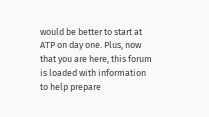would be better to start at ATP on day one. Plus, now that you are here, this forum is loaded with information to help prepare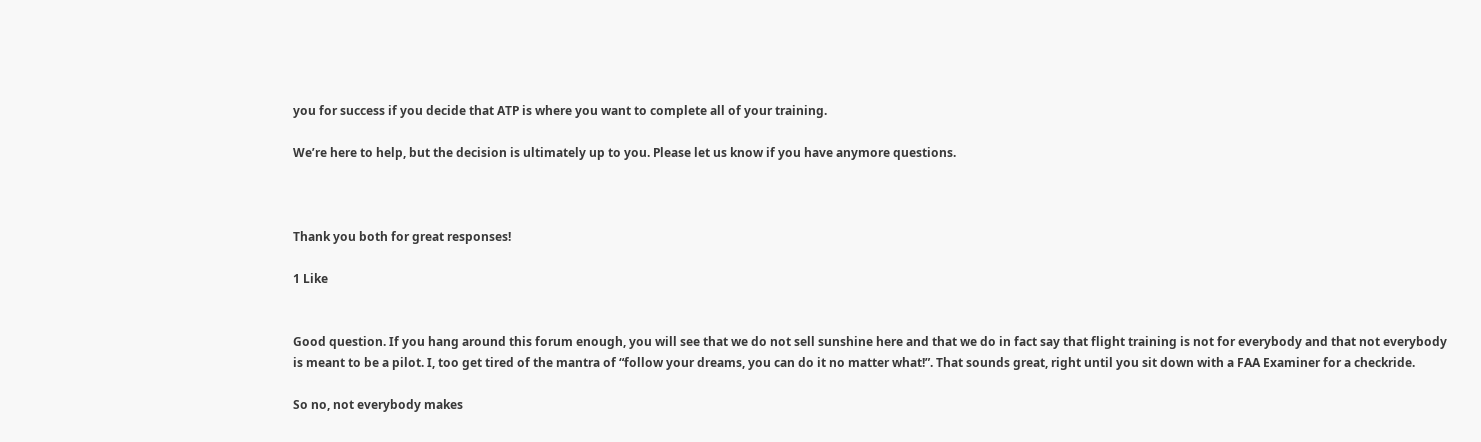you for success if you decide that ATP is where you want to complete all of your training.

We’re here to help, but the decision is ultimately up to you. Please let us know if you have anymore questions.



Thank you both for great responses!

1 Like


Good question. If you hang around this forum enough, you will see that we do not sell sunshine here and that we do in fact say that flight training is not for everybody and that not everybody is meant to be a pilot. I, too get tired of the mantra of “follow your dreams, you can do it no matter what!”. That sounds great, right until you sit down with a FAA Examiner for a checkride.

So no, not everybody makes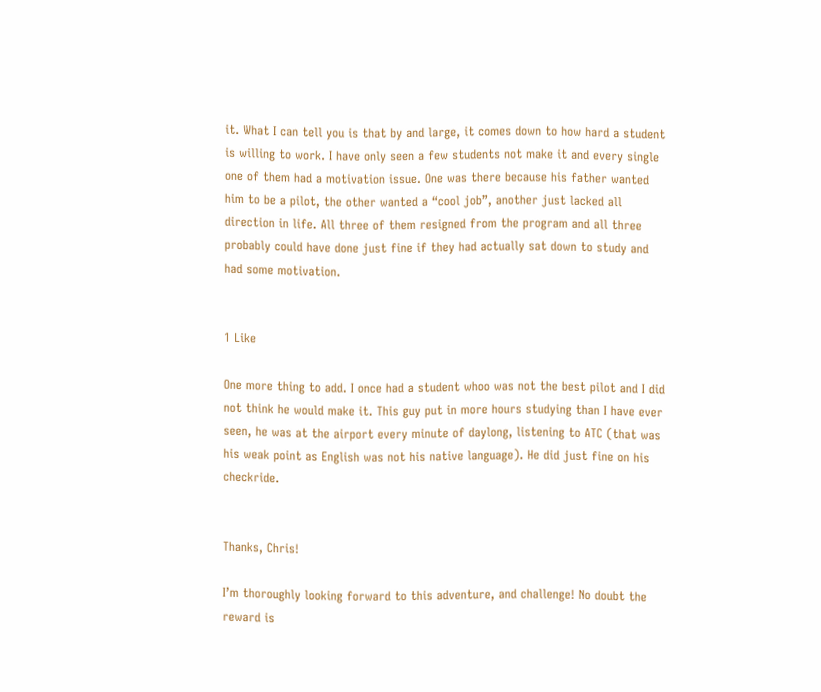it. What I can tell you is that by and large, it comes down to how hard a student is willing to work. I have only seen a few students not make it and every single one of them had a motivation issue. One was there because his father wanted him to be a pilot, the other wanted a “cool job”, another just lacked all direction in life. All three of them resigned from the program and all three probably could have done just fine if they had actually sat down to study and had some motivation.


1 Like

One more thing to add. I once had a student whoo was not the best pilot and I did not think he would make it. This guy put in more hours studying than I have ever seen, he was at the airport every minute of daylong, listening to ATC (that was his weak point as English was not his native language). He did just fine on his checkride.


Thanks, Chris!

I’m thoroughly looking forward to this adventure, and challenge! No doubt the reward is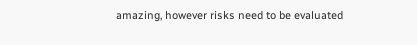amazing, however risks need to be evaluated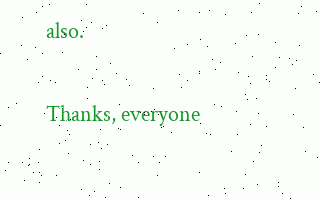also.

Thanks, everyone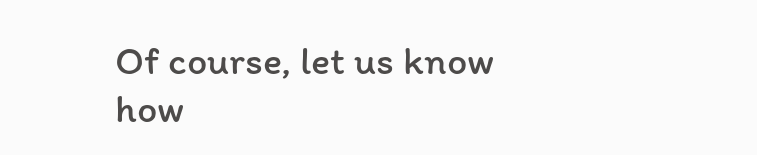Of course, let us know how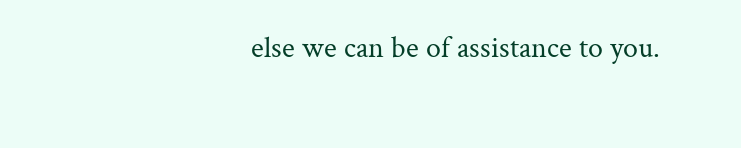else we can be of assistance to you.